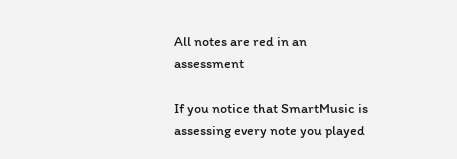All notes are red in an assessment

If you notice that SmartMusic is assessing every note you played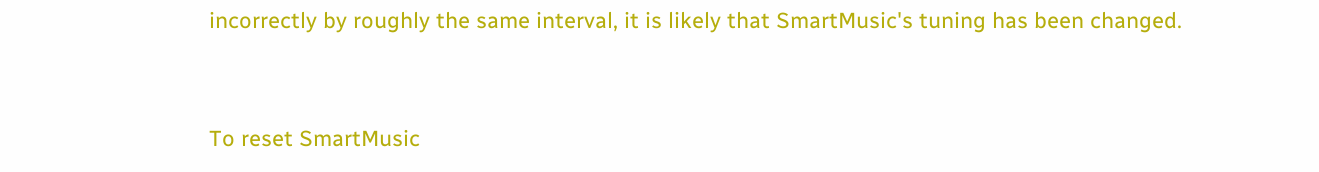incorrectly by roughly the same interval, it is likely that SmartMusic's tuning has been changed.


To reset SmartMusic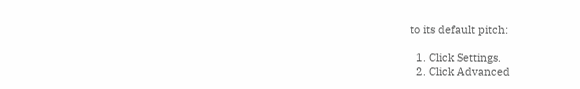to its default pitch:

  1. Click Settings.
  2. Click Advanced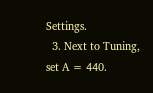Settings.
  3. Next to Tuning, set A = 440.